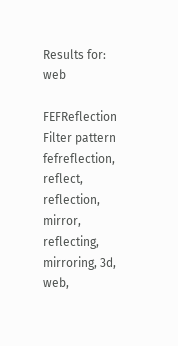Results for: web

FEFReflection Filter pattern
fefreflection, reflect, reflection, mirror, reflecting, mirroring, 3d, web,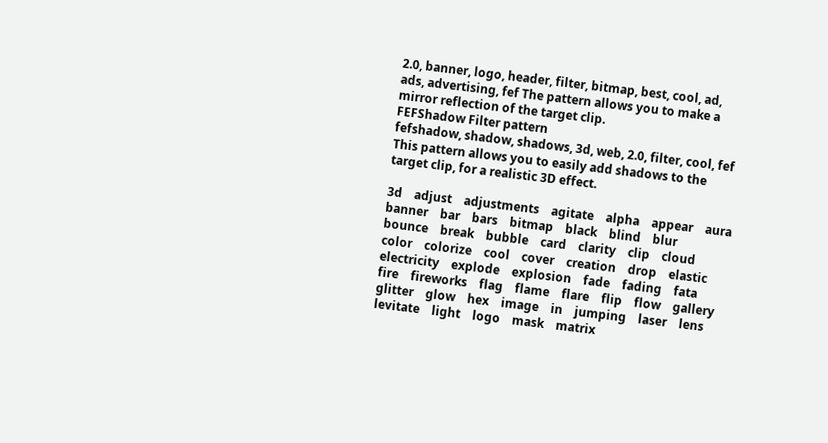2.0, banner, logo, header, filter, bitmap, best, cool, ad, ads, advertising, fef The pattern allows you to make a mirror reflection of the target clip.
FEFShadow Filter pattern
fefshadow, shadow, shadows, 3d, web, 2.0, filter, cool, fef This pattern allows you to easily add shadows to the target clip, for a realistic 3D effect.

3d    adjust    adjustments    agitate    alpha    appear    aura    banner    bar    bars    bitmap    black    blind    blur    bounce    break    bubble    card    clarity    clip    cloud    color    colorize    cool    cover    creation    drop    elastic    electricity    explode    explosion    fade    fading    fata    fire    fireworks    flag    flame    flare    flip    flow    gallery    glitter    glow    hex    image    in    jumping    laser    lens    levitate    light    logo    mask    matrix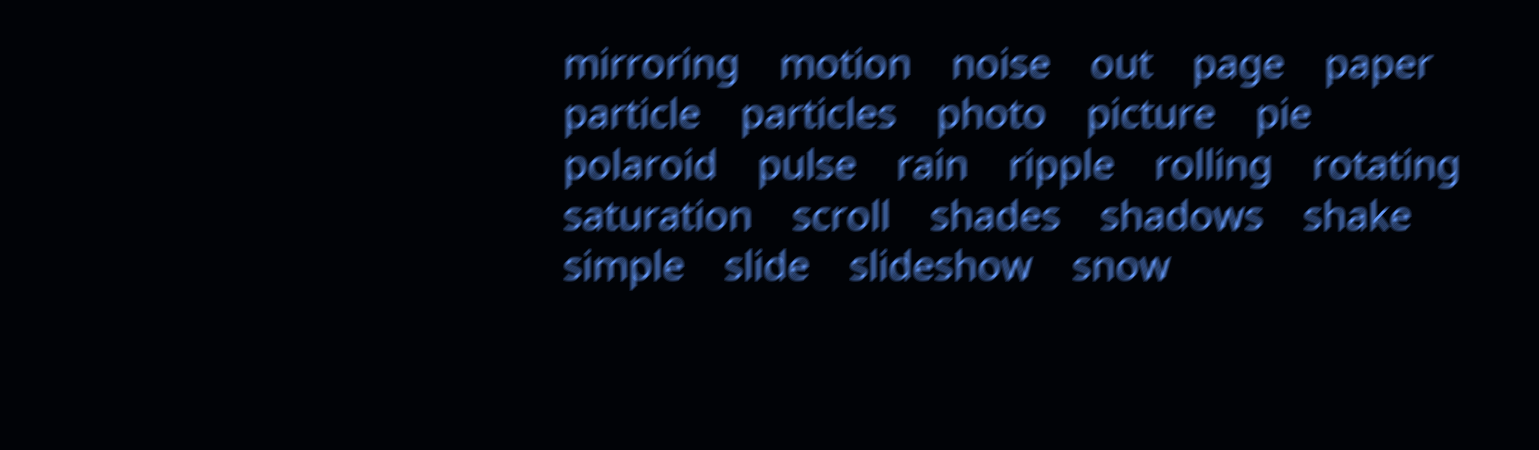mirroring    motion    noise    out    page    paper    particle    particles    photo    picture    pie    polaroid    pulse    rain    ripple    rolling    rotating    saturation    scroll    shades    shadows    shake    simple    slide    slideshow    snow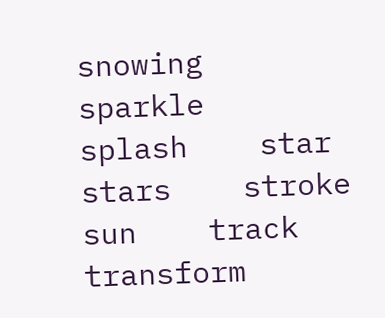snowing    sparkle    splash    star    stars    stroke    sun    track    transform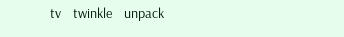tv    twinkle    unpack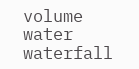volume    water    waterfall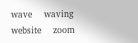wave    waving    website    zoom